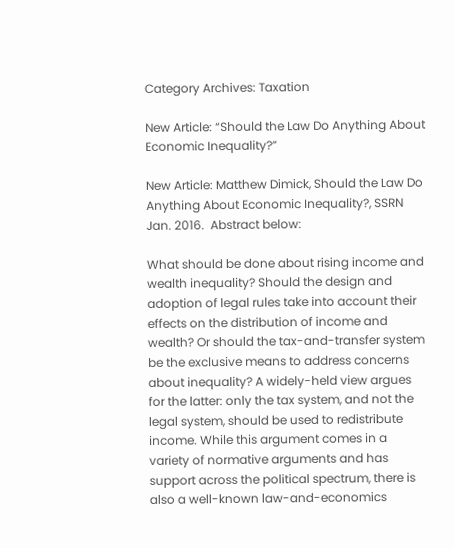Category Archives: Taxation

New Article: “Should the Law Do Anything About Economic Inequality?”

New Article: Matthew Dimick, Should the Law Do Anything About Economic Inequality?, SSRN Jan. 2016.  Abstract below:

What should be done about rising income and wealth inequality? Should the design and adoption of legal rules take into account their effects on the distribution of income and wealth? Or should the tax-and-transfer system be the exclusive means to address concerns about inequality? A widely-held view argues for the latter: only the tax system, and not the legal system, should be used to redistribute income. While this argument comes in a variety of normative arguments and has support across the political spectrum, there is also a well-known law-and-economics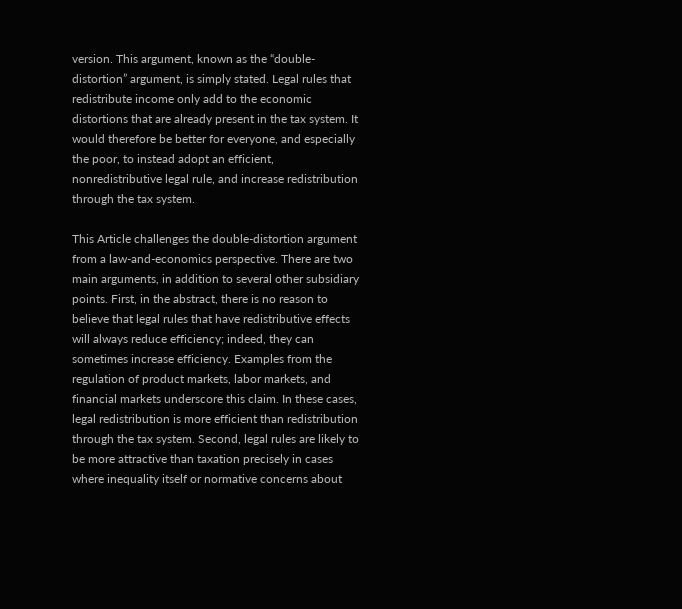version. This argument, known as the “double-distortion” argument, is simply stated. Legal rules that redistribute income only add to the economic distortions that are already present in the tax system. It would therefore be better for everyone, and especially the poor, to instead adopt an efficient, nonredistributive legal rule, and increase redistribution through the tax system.

This Article challenges the double-distortion argument from a law-and-economics perspective. There are two main arguments, in addition to several other subsidiary points. First, in the abstract, there is no reason to believe that legal rules that have redistributive effects will always reduce efficiency; indeed, they can sometimes increase efficiency. Examples from the regulation of product markets, labor markets, and financial markets underscore this claim. In these cases, legal redistribution is more efficient than redistribution through the tax system. Second, legal rules are likely to be more attractive than taxation precisely in cases where inequality itself or normative concerns about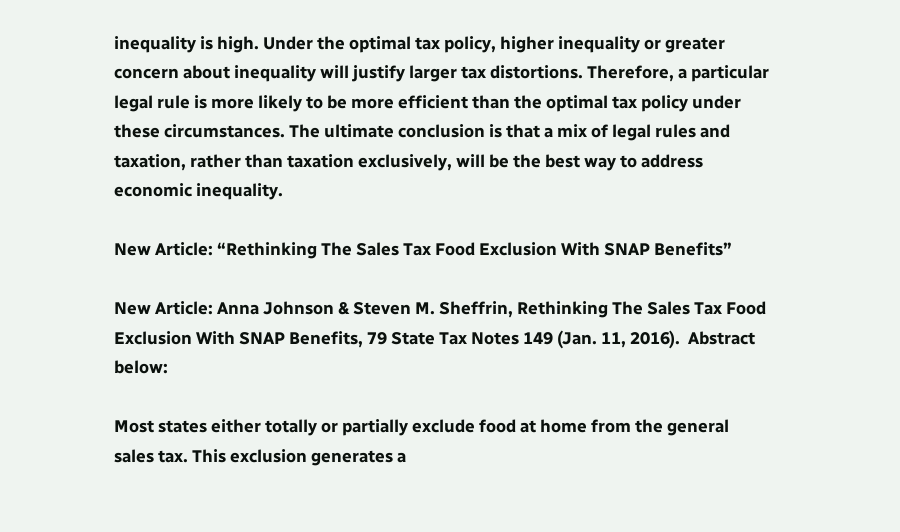inequality is high. Under the optimal tax policy, higher inequality or greater concern about inequality will justify larger tax distortions. Therefore, a particular legal rule is more likely to be more efficient than the optimal tax policy under these circumstances. The ultimate conclusion is that a mix of legal rules and taxation, rather than taxation exclusively, will be the best way to address economic inequality.

New Article: “Rethinking The Sales Tax Food Exclusion With SNAP Benefits”

New Article: Anna Johnson & Steven M. Sheffrin, Rethinking The Sales Tax Food Exclusion With SNAP Benefits, 79 State Tax Notes 149 (Jan. 11, 2016).  Abstract below:

Most states either totally or partially exclude food at home from the general sales tax. This exclusion generates a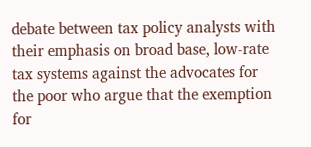debate between tax policy analysts with their emphasis on broad base, low-rate tax systems against the advocates for the poor who argue that the exemption for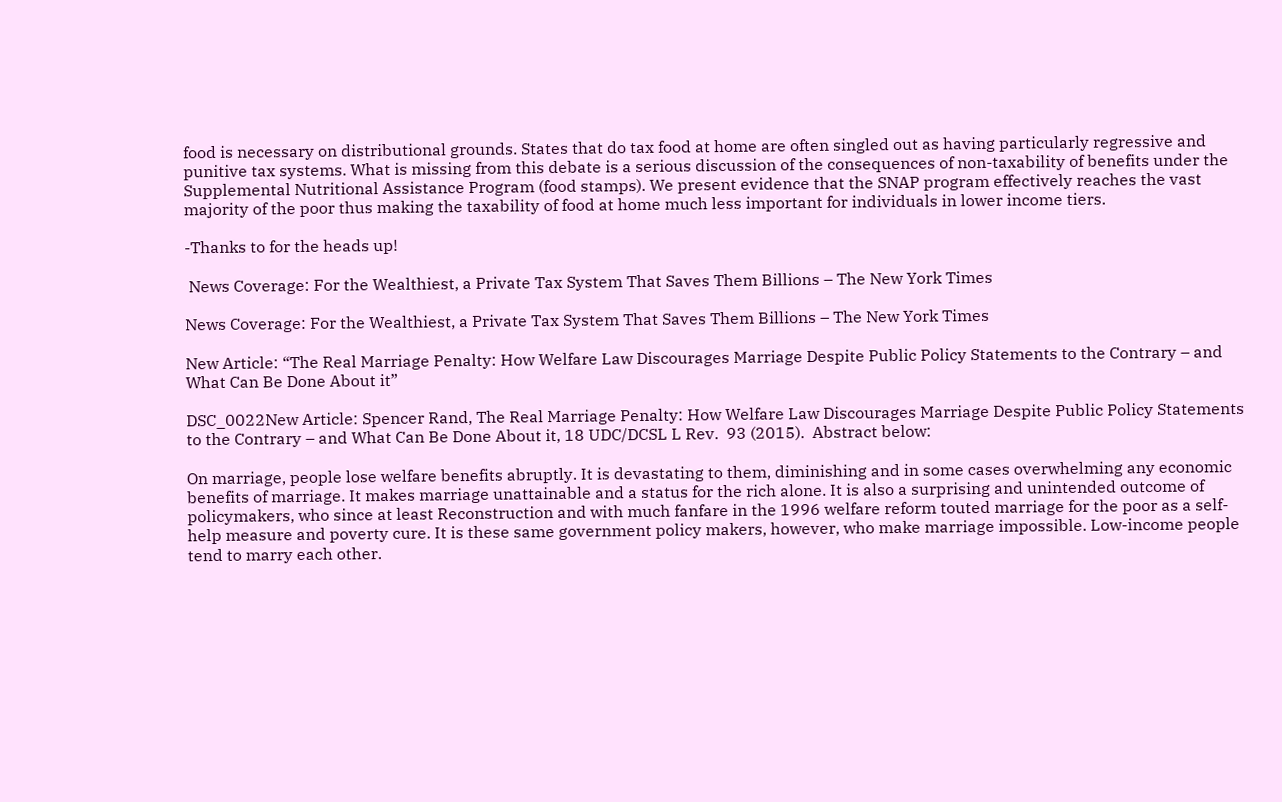food is necessary on distributional grounds. States that do tax food at home are often singled out as having particularly regressive and punitive tax systems. What is missing from this debate is a serious discussion of the consequences of non-taxability of benefits under the Supplemental Nutritional Assistance Program (food stamps). We present evidence that the SNAP program effectively reaches the vast majority of the poor thus making the taxability of food at home much less important for individuals in lower income tiers.

-Thanks to for the heads up!

 News Coverage: For the Wealthiest, a Private Tax System That Saves Them Billions – The New York Times

News Coverage: For the Wealthiest, a Private Tax System That Saves Them Billions – The New York Times

New Article: “The Real Marriage Penalty: How Welfare Law Discourages Marriage Despite Public Policy Statements to the Contrary – and What Can Be Done About it”

DSC_0022New Article: Spencer Rand, The Real Marriage Penalty: How Welfare Law Discourages Marriage Despite Public Policy Statements to the Contrary – and What Can Be Done About it, 18 UDC/DCSL L Rev.  93 (2015).  Abstract below:

On marriage, people lose welfare benefits abruptly. It is devastating to them, diminishing and in some cases overwhelming any economic benefits of marriage. It makes marriage unattainable and a status for the rich alone. It is also a surprising and unintended outcome of policymakers, who since at least Reconstruction and with much fanfare in the 1996 welfare reform touted marriage for the poor as a self-help measure and poverty cure. It is these same government policy makers, however, who make marriage impossible. Low-income people tend to marry each other.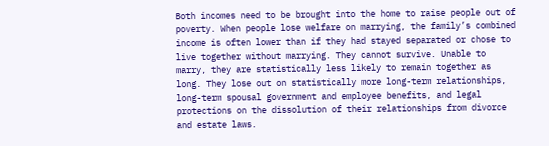Both incomes need to be brought into the home to raise people out of poverty. When people lose welfare on marrying, the family’s combined income is often lower than if they had stayed separated or chose to live together without marrying. They cannot survive. Unable to marry, they are statistically less likely to remain together as long. They lose out on statistically more long-term relationships, long-term spousal government and employee benefits, and legal protections on the dissolution of their relationships from divorce and estate laws.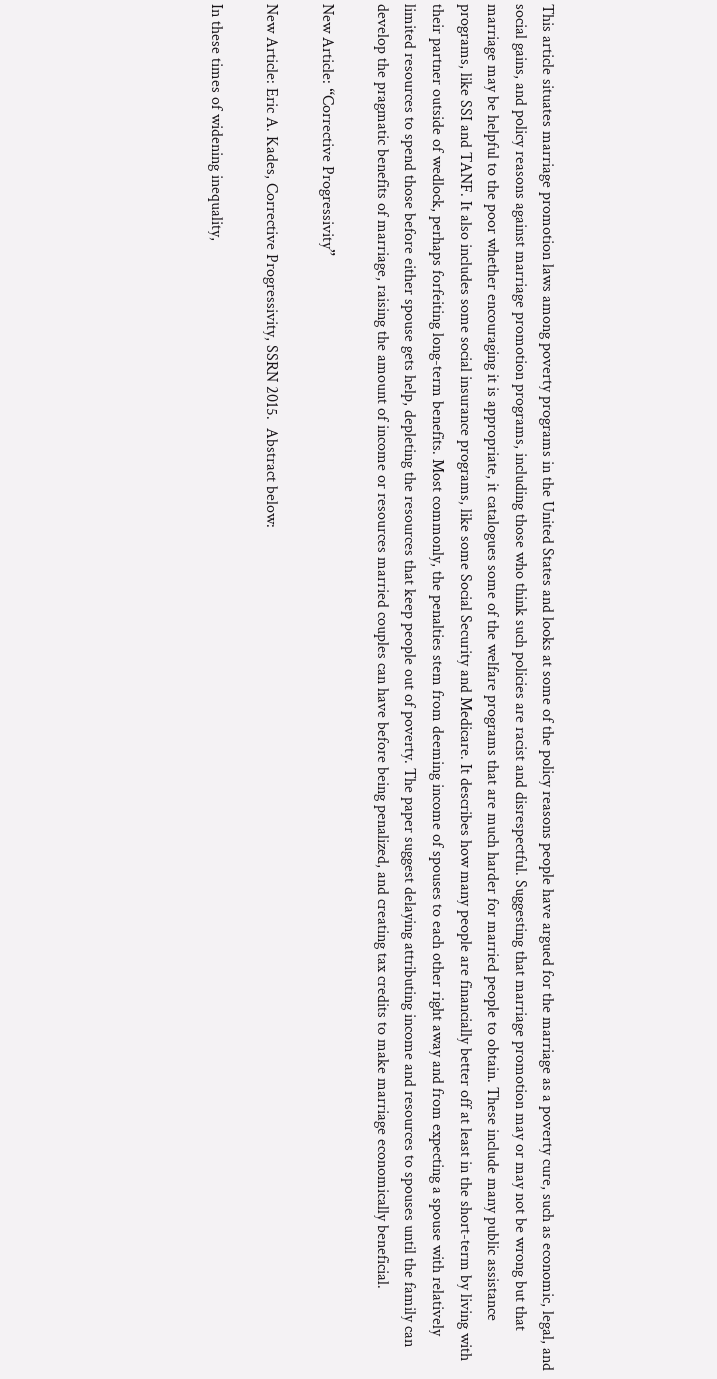This article situates marriage promotion laws among poverty programs in the United States and looks at some of the policy reasons people have argued for the marriage as a poverty cure, such as economic, legal, and social gains, and policy reasons against marriage promotion programs, including those who think such policies are racist and disrespectful. Suggesting that marriage promotion may or may not be wrong but that marriage may be helpful to the poor whether encouraging it is appropriate, it catalogues some of the welfare programs that are much harder for married people to obtain. These include many public assistance programs, like SSI and TANF. It also includes some social insurance programs, like some Social Security and Medicare. It describes how many people are financially better off at least in the short-term by living with their partner outside of wedlock, perhaps forfeiting long-term benefits. Most commonly, the penalties stem from deeming income of spouses to each other right away and from expecting a spouse with relatively limited resources to spend those before either spouse gets help, depleting the resources that keep people out of poverty. The paper suggest delaying attributing income and resources to spouses until the family can develop the pragmatic benefits of marriage, raising the amount of income or resources married couples can have before being penalized, and creating tax credits to make marriage economically beneficial.

New Article: “Corrective Progressivity”

New Article: Eric A. Kades, Corrective Progressivity, SSRN 2015.  Abstract below:

In these times of widening inequality,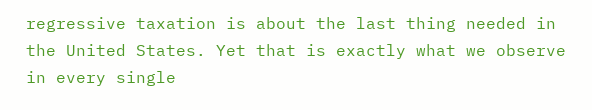regressive taxation is about the last thing needed in the United States. Yet that is exactly what we observe in every single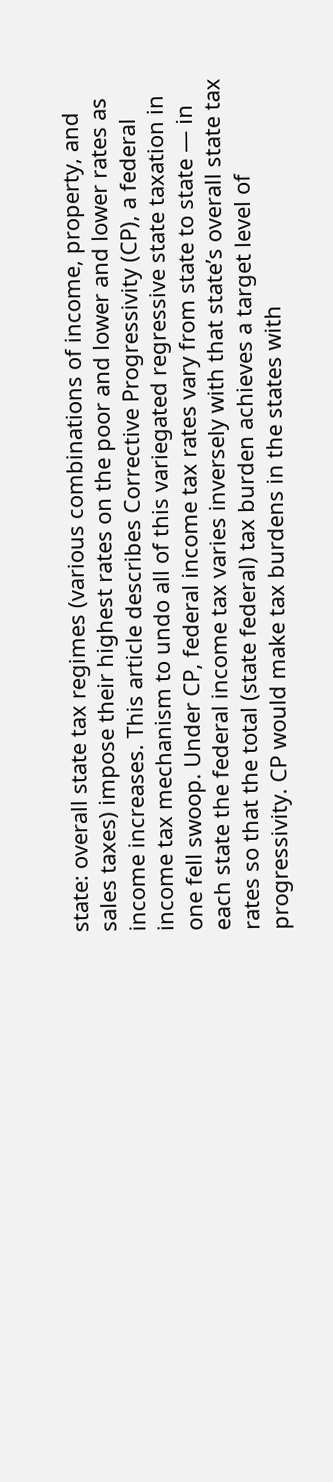state: overall state tax regimes (various combinations of income, property, and sales taxes) impose their highest rates on the poor and lower and lower rates as income increases. This article describes Corrective Progressivity (CP), a federal income tax mechanism to undo all of this variegated regressive state taxation in one fell swoop. Under CP, federal income tax rates vary from state to state — in each state the federal income tax varies inversely with that state’s overall state tax rates so that the total (state federal) tax burden achieves a target level of progressivity. CP would make tax burdens in the states with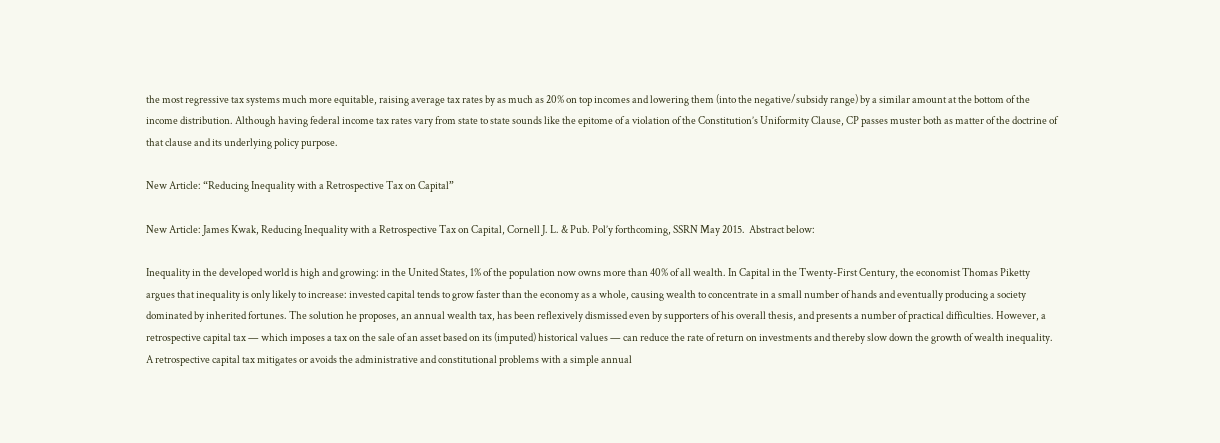the most regressive tax systems much more equitable, raising average tax rates by as much as 20% on top incomes and lowering them (into the negative/subsidy range) by a similar amount at the bottom of the income distribution. Although having federal income tax rates vary from state to state sounds like the epitome of a violation of the Constitution’s Uniformity Clause, CP passes muster both as matter of the doctrine of that clause and its underlying policy purpose.

New Article: “Reducing Inequality with a Retrospective Tax on Capital”

New Article: James Kwak, Reducing Inequality with a Retrospective Tax on Capital, Cornell J. L. & Pub. Pol’y forthcoming, SSRN May 2015.  Abstract below:

Inequality in the developed world is high and growing: in the United States, 1% of the population now owns more than 40% of all wealth. In Capital in the Twenty-First Century, the economist Thomas Piketty argues that inequality is only likely to increase: invested capital tends to grow faster than the economy as a whole, causing wealth to concentrate in a small number of hands and eventually producing a society dominated by inherited fortunes. The solution he proposes, an annual wealth tax, has been reflexively dismissed even by supporters of his overall thesis, and presents a number of practical difficulties. However, a retrospective capital tax — which imposes a tax on the sale of an asset based on its (imputed) historical values — can reduce the rate of return on investments and thereby slow down the growth of wealth inequality. A retrospective capital tax mitigates or avoids the administrative and constitutional problems with a simple annual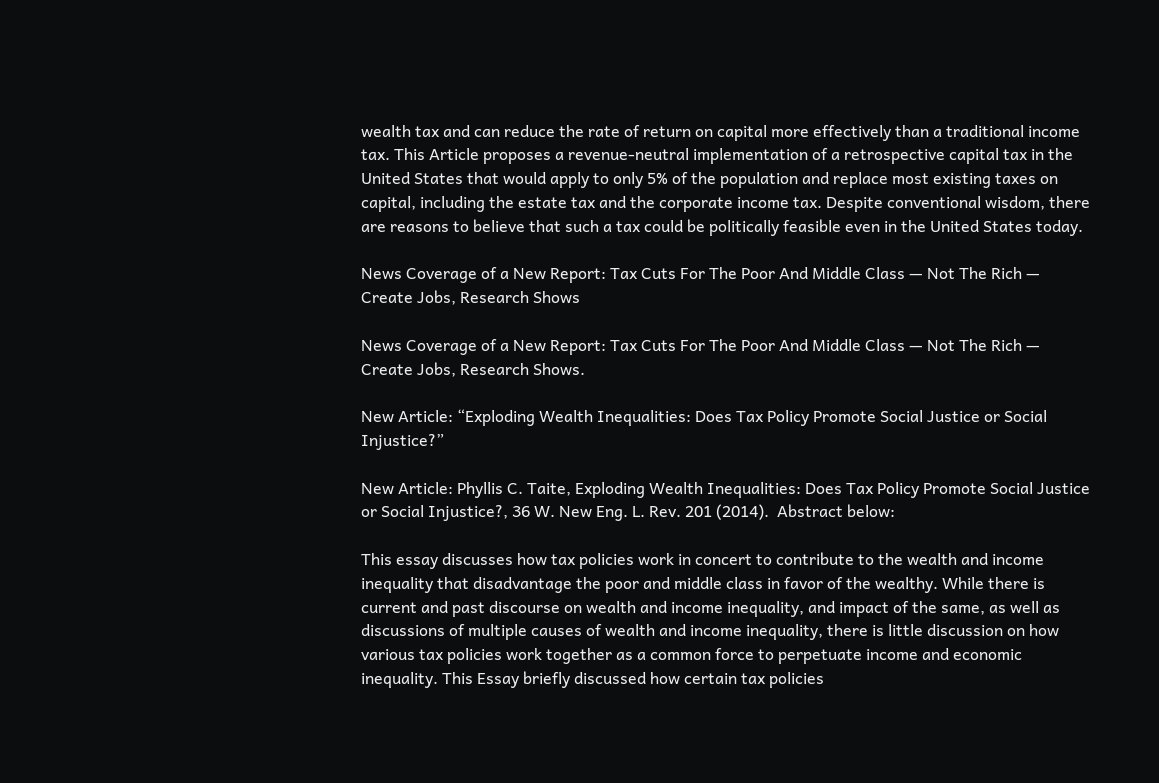wealth tax and can reduce the rate of return on capital more effectively than a traditional income tax. This Article proposes a revenue-neutral implementation of a retrospective capital tax in the United States that would apply to only 5% of the population and replace most existing taxes on capital, including the estate tax and the corporate income tax. Despite conventional wisdom, there are reasons to believe that such a tax could be politically feasible even in the United States today.

News Coverage of a New Report: Tax Cuts For The Poor And Middle Class — Not The Rich — Create Jobs, Research Shows

News Coverage of a New Report: Tax Cuts For The Poor And Middle Class — Not The Rich — Create Jobs, Research Shows.

New Article: “Exploding Wealth Inequalities: Does Tax Policy Promote Social Justice or Social Injustice?”

New Article: Phyllis C. Taite, Exploding Wealth Inequalities: Does Tax Policy Promote Social Justice or Social Injustice?, 36 W. New Eng. L. Rev. 201 (2014).  Abstract below:

This essay discusses how tax policies work in concert to contribute to the wealth and income inequality that disadvantage the poor and middle class in favor of the wealthy. While there is current and past discourse on wealth and income inequality, and impact of the same, as well as discussions of multiple causes of wealth and income inequality, there is little discussion on how various tax policies work together as a common force to perpetuate income and economic inequality. This Essay briefly discussed how certain tax policies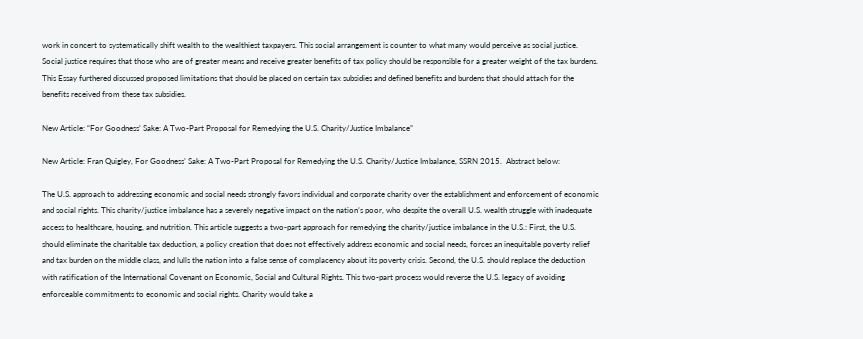work in concert to systematically shift wealth to the wealthiest taxpayers. This social arrangement is counter to what many would perceive as social justice. Social justice requires that those who are of greater means and receive greater benefits of tax policy should be responsible for a greater weight of the tax burdens. This Essay furthered discussed proposed limitations that should be placed on certain tax subsidies and defined benefits and burdens that should attach for the benefits received from these tax subsidies.

New Article: “For Goodness’ Sake: A Two-Part Proposal for Remedying the U.S. Charity/Justice Imbalance”

New Article: Fran Quigley, For Goodness’ Sake: A Two-Part Proposal for Remedying the U.S. Charity/Justice Imbalance, SSRN 2015.  Abstract below:

The U.S. approach to addressing economic and social needs strongly favors individual and corporate charity over the establishment and enforcement of economic and social rights. This charity/justice imbalance has a severely negative impact on the nation’s poor, who despite the overall U.S. wealth struggle with inadequate access to healthcare, housing, and nutrition. This article suggests a two-part approach for remedying the charity/justice imbalance in the U.S.: First, the U.S. should eliminate the charitable tax deduction, a policy creation that does not effectively address economic and social needs, forces an inequitable poverty relief and tax burden on the middle class, and lulls the nation into a false sense of complacency about its poverty crisis. Second, the U.S. should replace the deduction with ratification of the International Covenant on Economic, Social and Cultural Rights. This two-part process would reverse the U.S. legacy of avoiding enforceable commitments to economic and social rights. Charity would take a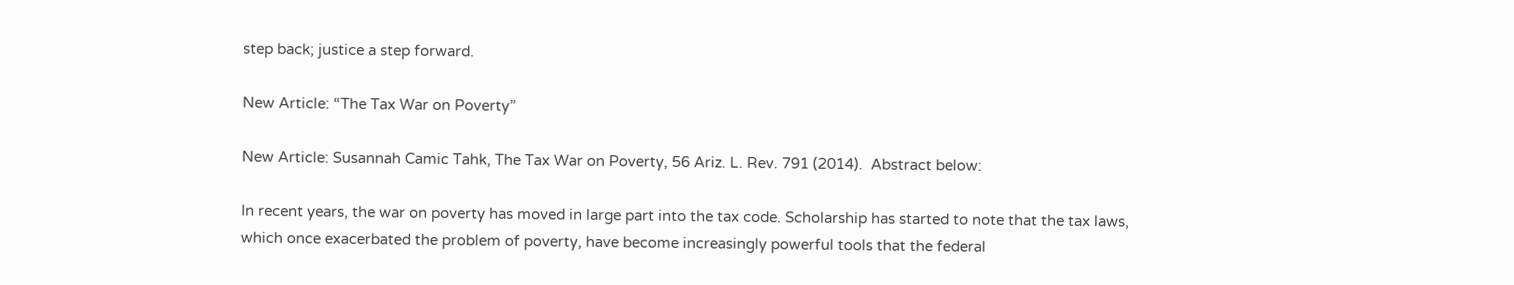step back; justice a step forward.

New Article: “The Tax War on Poverty”

New Article: Susannah Camic Tahk, The Tax War on Poverty, 56 Ariz. L. Rev. 791 (2014).  Abstract below:

In recent years, the war on poverty has moved in large part into the tax code. Scholarship has started to note that the tax laws, which once exacerbated the problem of poverty, have become increasingly powerful tools that the federal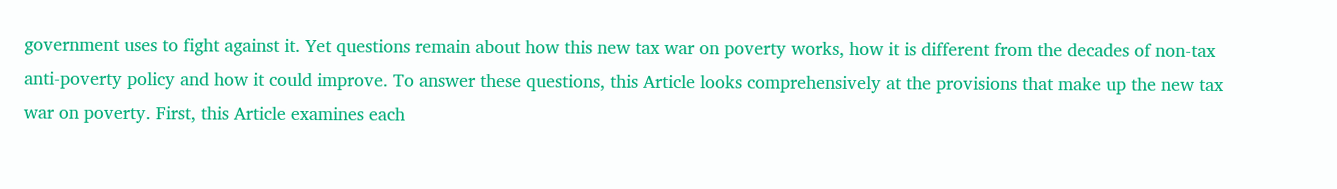government uses to fight against it. Yet questions remain about how this new tax war on poverty works, how it is different from the decades of non-tax anti-poverty policy and how it could improve. To answer these questions, this Article looks comprehensively at the provisions that make up the new tax war on poverty. First, this Article examines each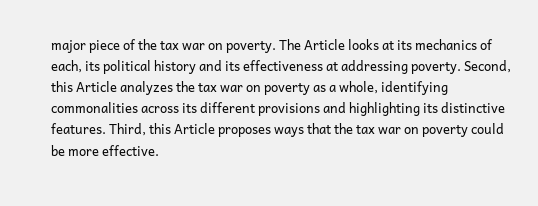major piece of the tax war on poverty. The Article looks at its mechanics of each, its political history and its effectiveness at addressing poverty. Second, this Article analyzes the tax war on poverty as a whole, identifying commonalities across its different provisions and highlighting its distinctive features. Third, this Article proposes ways that the tax war on poverty could be more effective.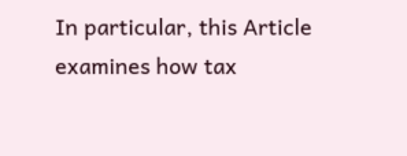In particular, this Article examines how tax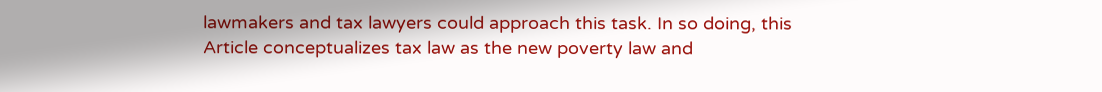lawmakers and tax lawyers could approach this task. In so doing, this Article conceptualizes tax law as the new poverty law and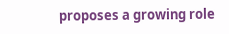proposes a growing role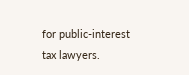for public-interest tax lawyers.